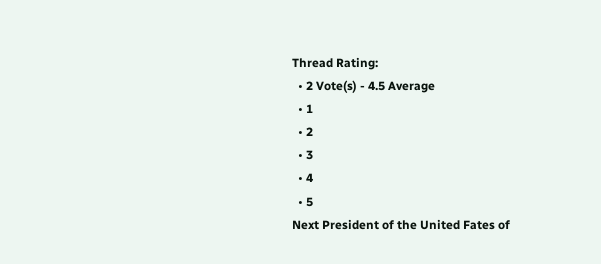Thread Rating:
  • 2 Vote(s) - 4.5 Average
  • 1
  • 2
  • 3
  • 4
  • 5
Next President of the United Fates of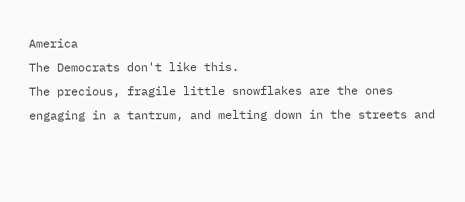America
The Democrats don't like this.
The precious, fragile little snowflakes are the ones engaging in a tantrum, and melting down in the streets and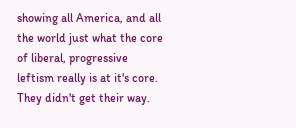showing all America, and all the world just what the core of liberal, progressive leftism really is at it's core.
They didn't get their way.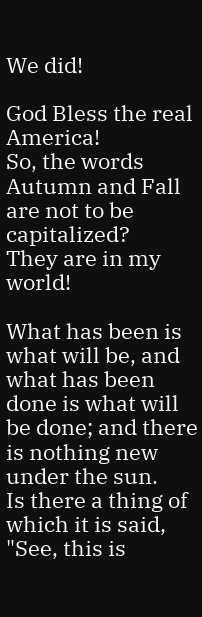We did!

God Bless the real America!
So, the words Autumn and Fall are not to be capitalized?
They are in my world!

What has been is what will be, and what has been done is what will be done; and there is nothing new under the sun.
Is there a thing of which it is said, "See, this is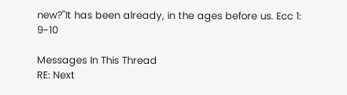new?"It has been already, in the ages before us. Ecc 1: 9-10

Messages In This Thread
RE: Next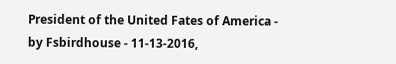President of the United Fates of America - by Fsbirdhouse - 11-13-2016,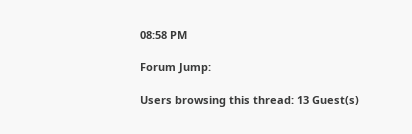08:58 PM

Forum Jump:

Users browsing this thread: 13 Guest(s)